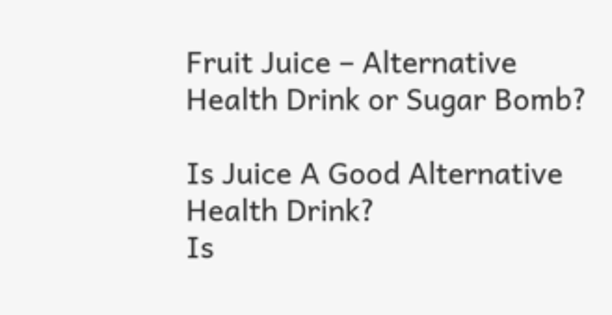Fruit Juice – Alternative Health Drink or Sugar Bomb?

Is Juice A Good Alternative Health Drink?
Is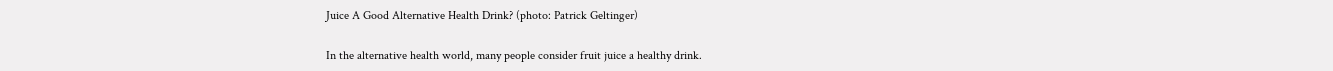Juice A Good Alternative Health Drink? (photo: Patrick Geltinger)

In the alternative health world, many people consider fruit juice a healthy drink.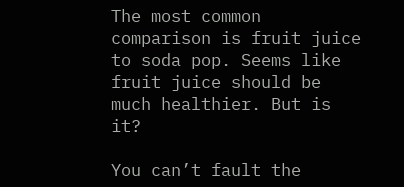The most common comparison is fruit juice to soda pop. Seems like fruit juice should be much healthier. But is it?

You can’t fault the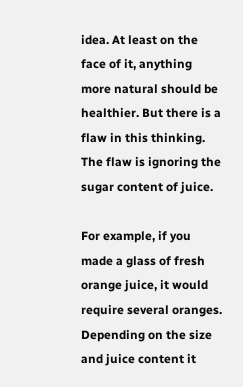idea. At least on the face of it, anything more natural should be healthier. But there is a flaw in this thinking. The flaw is ignoring the sugar content of juice.

For example, if you made a glass of fresh orange juice, it would require several oranges. Depending on the size and juice content it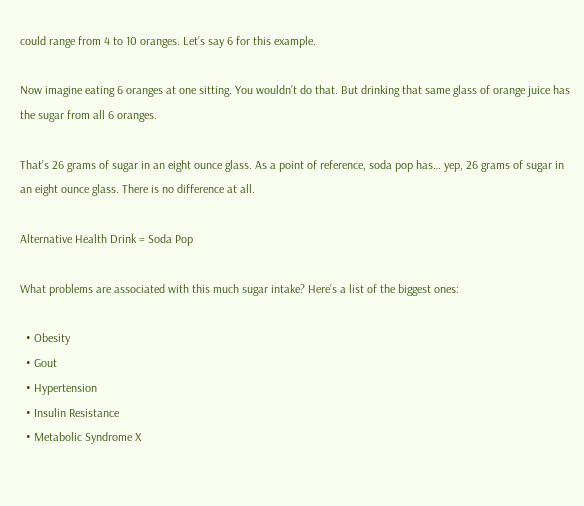could range from 4 to 10 oranges. Let’s say 6 for this example.

Now imagine eating 6 oranges at one sitting. You wouldn’t do that. But drinking that same glass of orange juice has the sugar from all 6 oranges.

That’s 26 grams of sugar in an eight ounce glass. As a point of reference, soda pop has… yep, 26 grams of sugar in an eight ounce glass. There is no difference at all.

Alternative Health Drink = Soda Pop

What problems are associated with this much sugar intake? Here’s a list of the biggest ones:

  • Obesity
  • Gout
  • Hypertension
  • Insulin Resistance
  • Metabolic Syndrome X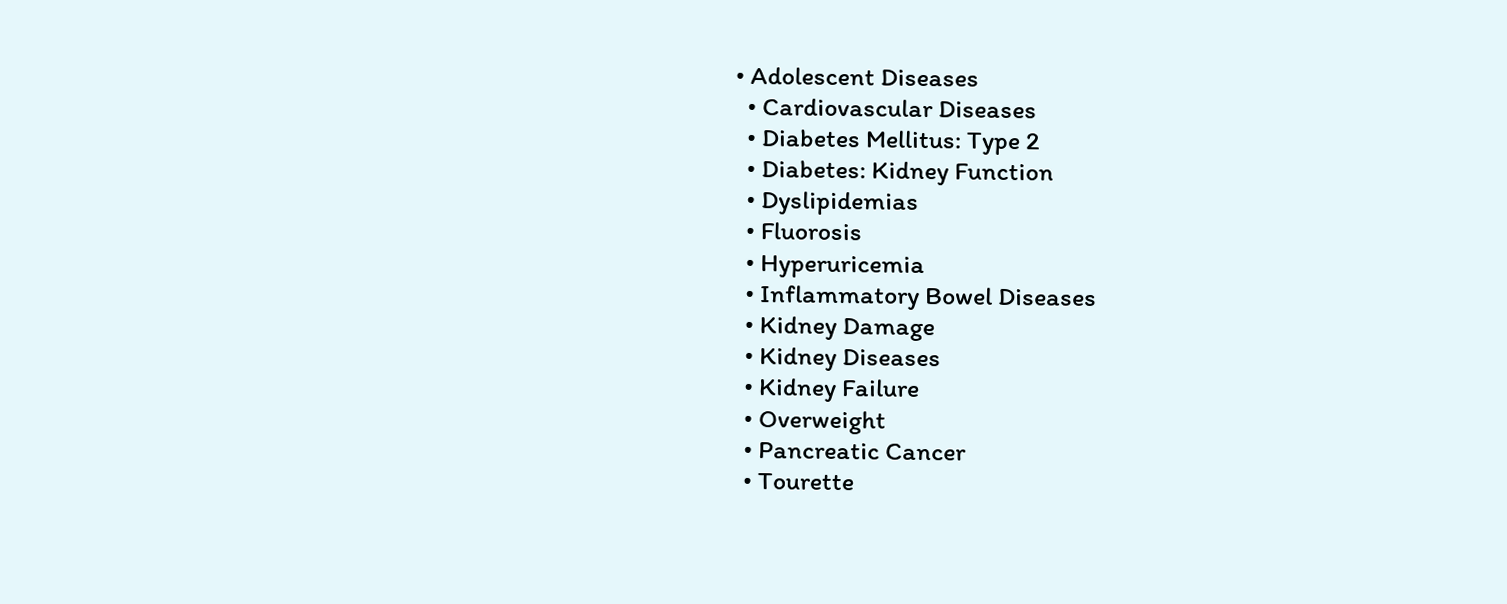• Adolescent Diseases
  • Cardiovascular Diseases
  • Diabetes Mellitus: Type 2
  • Diabetes: Kidney Function
  • Dyslipidemias
  • Fluorosis
  • Hyperuricemia
  • Inflammatory Bowel Diseases
  • Kidney Damage
  • Kidney Diseases
  • Kidney Failure
  • Overweight
  • Pancreatic Cancer
  • Tourette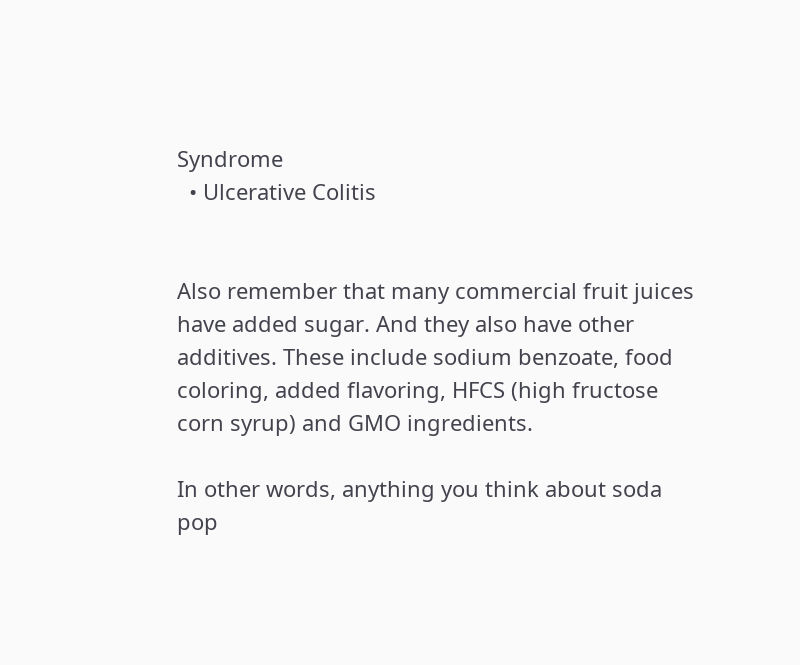Syndrome
  • Ulcerative Colitis


Also remember that many commercial fruit juices have added sugar. And they also have other additives. These include sodium benzoate, food coloring, added flavoring, HFCS (high fructose corn syrup) and GMO ingredients.

In other words, anything you think about soda pop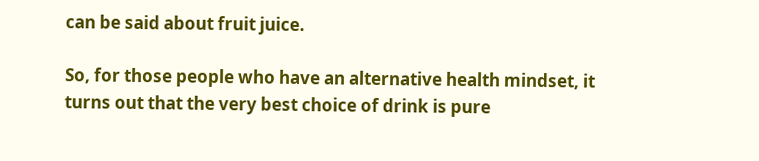can be said about fruit juice.

So, for those people who have an alternative health mindset, it turns out that the very best choice of drink is pure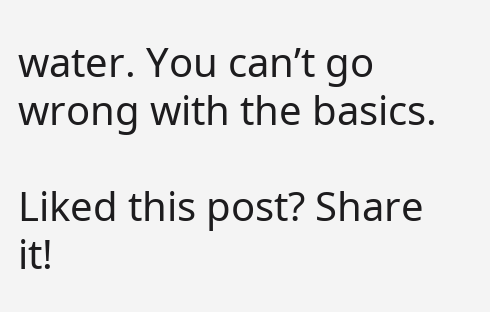water. You can’t go wrong with the basics.

Liked this post? Share it!